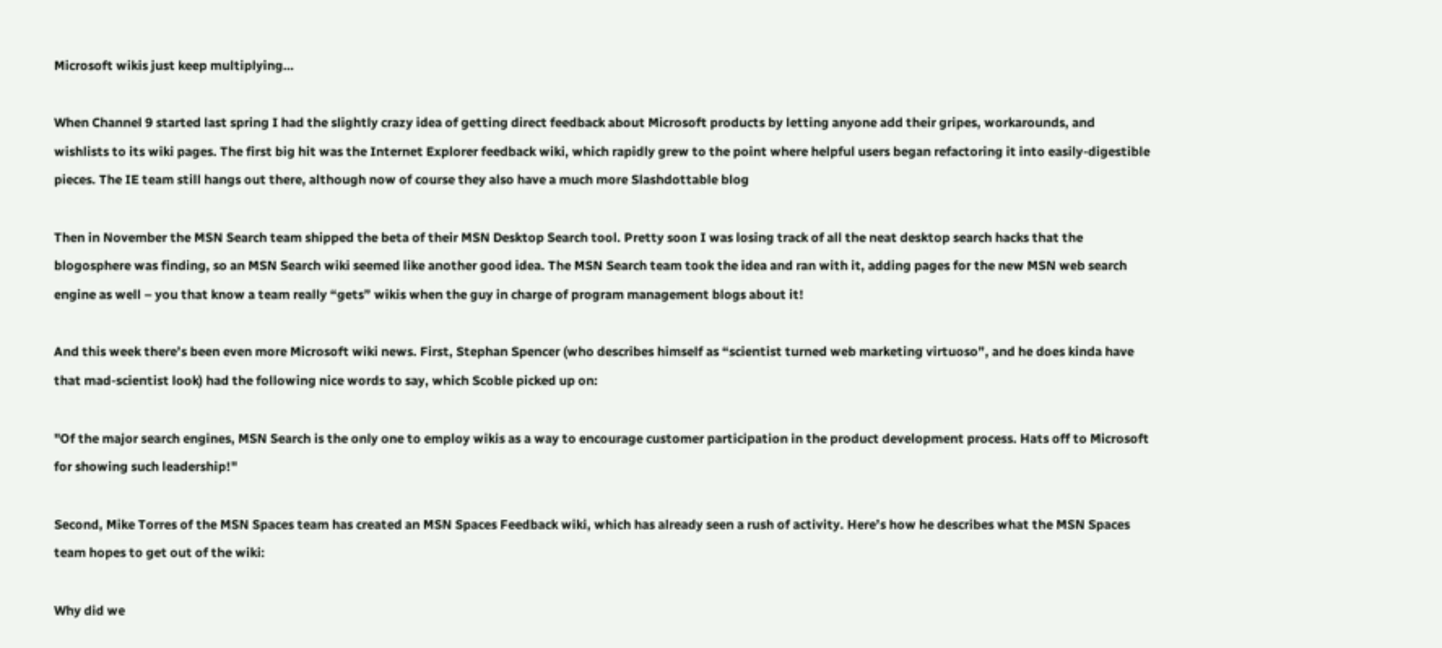Microsoft wikis just keep multiplying…

When Channel 9 started last spring I had the slightly crazy idea of getting direct feedback about Microsoft products by letting anyone add their gripes, workarounds, and wishlists to its wiki pages. The first big hit was the Internet Explorer feedback wiki, which rapidly grew to the point where helpful users began refactoring it into easily-digestible pieces. The IE team still hangs out there, although now of course they also have a much more Slashdottable blog

Then in November the MSN Search team shipped the beta of their MSN Desktop Search tool. Pretty soon I was losing track of all the neat desktop search hacks that the blogosphere was finding, so an MSN Search wiki seemed like another good idea. The MSN Search team took the idea and ran with it, adding pages for the new MSN web search engine as well – you that know a team really “gets” wikis when the guy in charge of program management blogs about it!

And this week there’s been even more Microsoft wiki news. First, Stephan Spencer (who describes himself as “scientist turned web marketing virtuoso”, and he does kinda have that mad-scientist look) had the following nice words to say, which Scoble picked up on:

"Of the major search engines, MSN Search is the only one to employ wikis as a way to encourage customer participation in the product development process. Hats off to Microsoft for showing such leadership!"

Second, Mike Torres of the MSN Spaces team has created an MSN Spaces Feedback wiki, which has already seen a rush of activity. Here’s how he describes what the MSN Spaces team hopes to get out of the wiki:

Why did we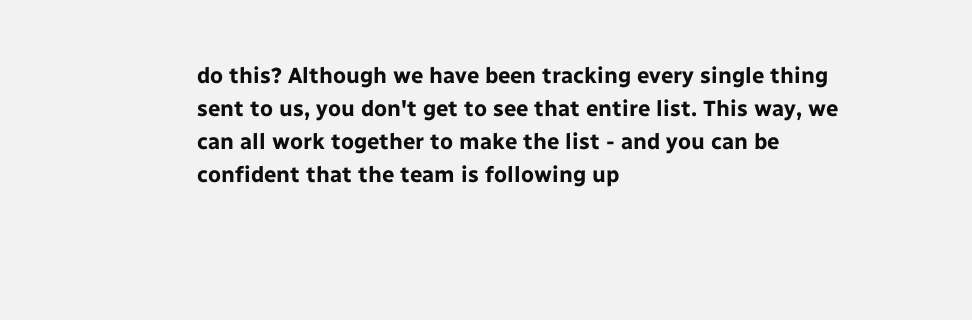do this? Although we have been tracking every single thing sent to us, you don't get to see that entire list. This way, we can all work together to make the list - and you can be confident that the team is following up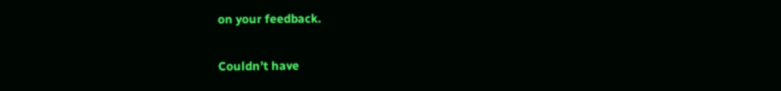on your feedback.

Couldn’t have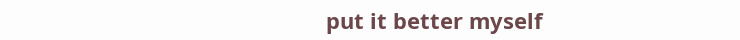put it better myself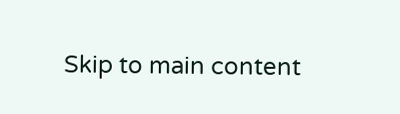Skip to main content